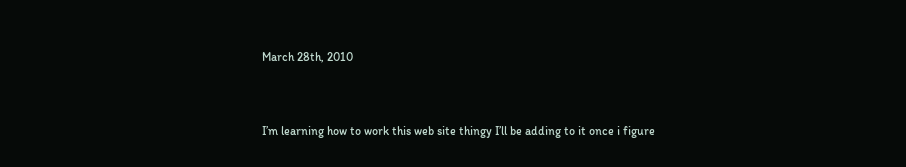March 28th, 2010


I’m learning how to work this web site thingy I’ll be adding to it once i figure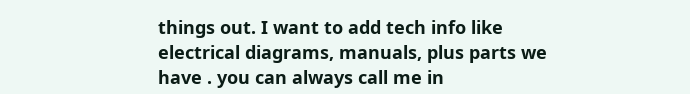things out. I want to add tech info like electrical diagrams, manuals, plus parts we have . you can always call me in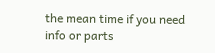the mean time if you need info or parts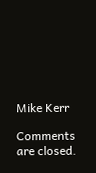Mike Kerr

Comments are closed.